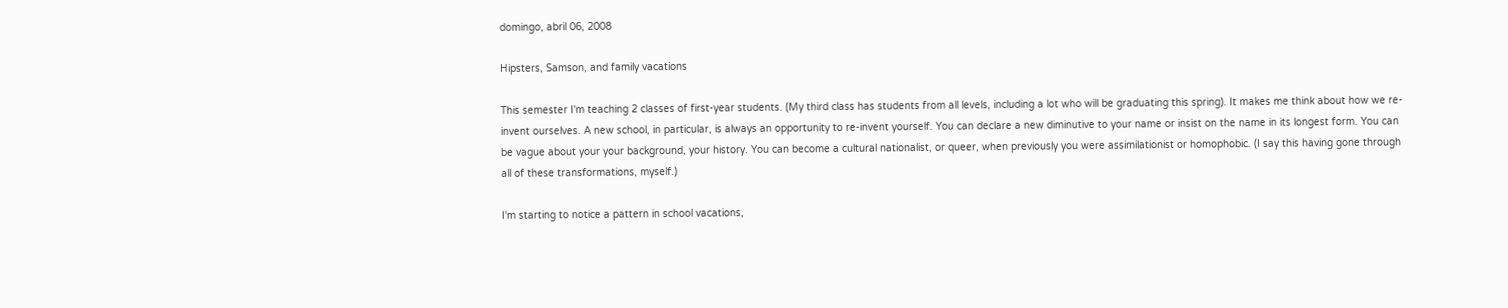domingo, abril 06, 2008

Hipsters, Samson, and family vacations

This semester I'm teaching 2 classes of first-year students. (My third class has students from all levels, including a lot who will be graduating this spring). It makes me think about how we re-invent ourselves. A new school, in particular, is always an opportunity to re-invent yourself. You can declare a new diminutive to your name or insist on the name in its longest form. You can be vague about your your background, your history. You can become a cultural nationalist, or queer, when previously you were assimilationist or homophobic. (I say this having gone through all of these transformations, myself.)

I'm starting to notice a pattern in school vacations,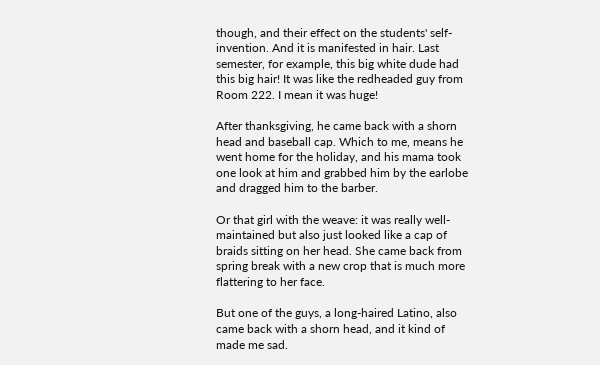though, and their effect on the students' self-invention. And it is manifested in hair. Last semester, for example, this big white dude had this big hair! It was like the redheaded guy from Room 222. I mean it was huge!

After thanksgiving, he came back with a shorn head and baseball cap. Which to me, means he went home for the holiday, and his mama took one look at him and grabbed him by the earlobe and dragged him to the barber.

Or that girl with the weave: it was really well-maintained but also just looked like a cap of braids sitting on her head. She came back from spring break with a new crop that is much more flattering to her face.

But one of the guys, a long-haired Latino, also came back with a shorn head, and it kind of made me sad.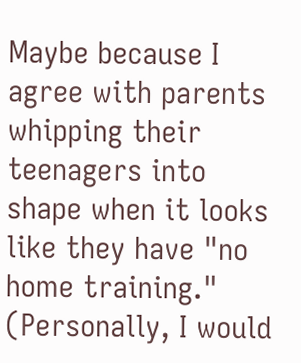Maybe because I agree with parents whipping their teenagers into shape when it looks like they have "no home training." (Personally, I would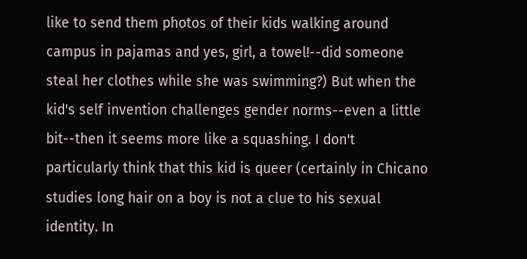like to send them photos of their kids walking around campus in pajamas and yes, girl, a towel!--did someone steal her clothes while she was swimming?) But when the kid's self invention challenges gender norms--even a little bit--then it seems more like a squashing. I don't particularly think that this kid is queer (certainly in Chicano studies long hair on a boy is not a clue to his sexual identity. In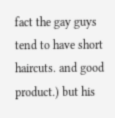fact the gay guys tend to have short haircuts. and good product.) but his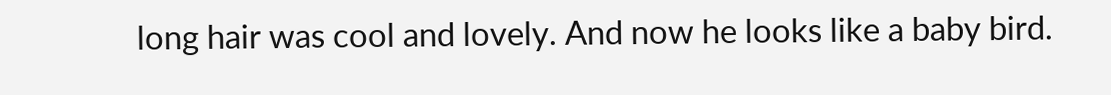long hair was cool and lovely. And now he looks like a baby bird.